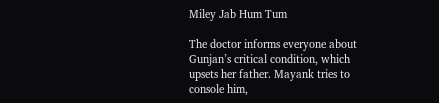Miley Jab Hum Tum

The doctor informs everyone about Gunjan’s critical condition, which upsets her father. Mayank tries to console him,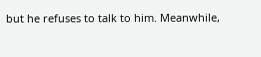but he refuses to talk to him. Meanwhile,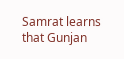Samrat learns that Gunjan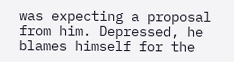was expecting a proposal from him. Depressed, he blames himself for the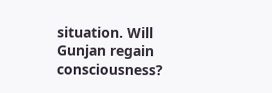situation. Will Gunjan regain consciousness?